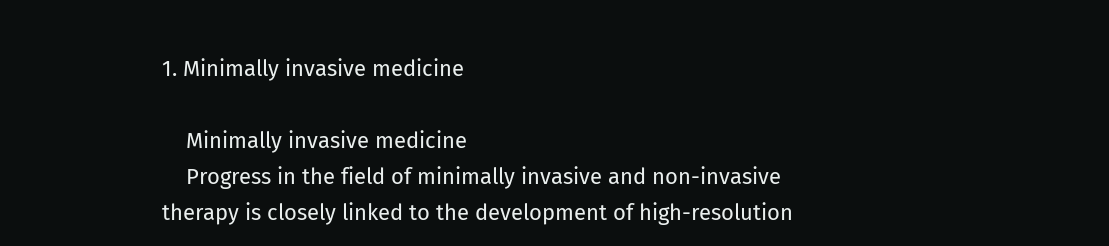1. Minimally invasive medicine

    Minimally invasive medicine
    Progress in the field of minimally invasive and non-invasive therapy is closely linked to the development of high-resolution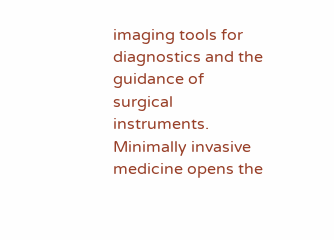imaging tools for diagnostics and the guidance of surgical instruments. Minimally invasive medicine opens the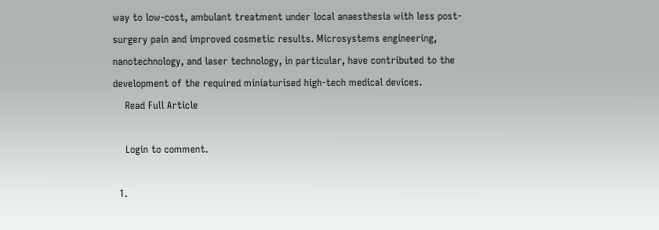way to low-cost, ambulant treatment under local anaesthesia with less post-surgery pain and improved cosmetic results. Microsystems engineering, nanotechnology, and laser technology, in particular, have contributed to the development of the required miniaturised high-tech medical devices.
    Read Full Article

    Login to comment.

  1.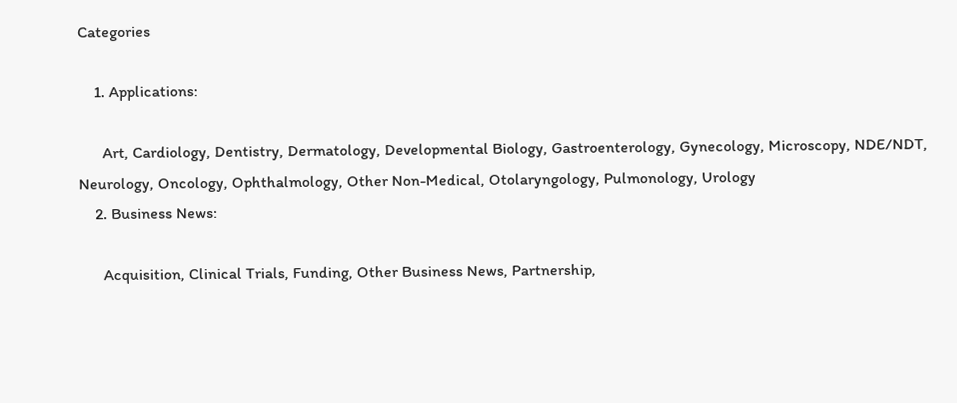Categories

    1. Applications:

      Art, Cardiology, Dentistry, Dermatology, Developmental Biology, Gastroenterology, Gynecology, Microscopy, NDE/NDT, Neurology, Oncology, Ophthalmology, Other Non-Medical, Otolaryngology, Pulmonology, Urology
    2. Business News:

      Acquisition, Clinical Trials, Funding, Other Business News, Partnership,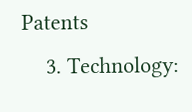Patents
    3. Technology: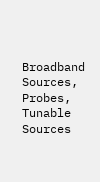Broadband Sources, Probes, Tunable Sources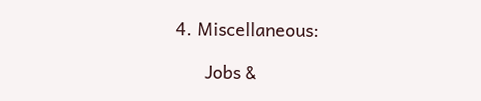4. Miscellaneous:

      Jobs &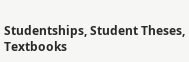Studentships, Student Theses, Textbooks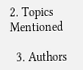2. Topics Mentioned

  3. Authors